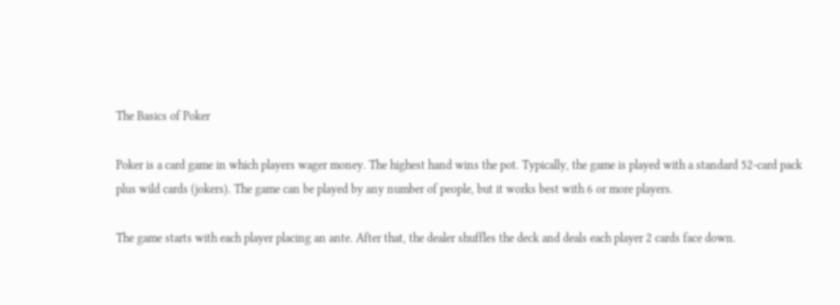The Basics of Poker

Poker is a card game in which players wager money. The highest hand wins the pot. Typically, the game is played with a standard 52-card pack plus wild cards (jokers). The game can be played by any number of people, but it works best with 6 or more players.

The game starts with each player placing an ante. After that, the dealer shuffles the deck and deals each player 2 cards face down.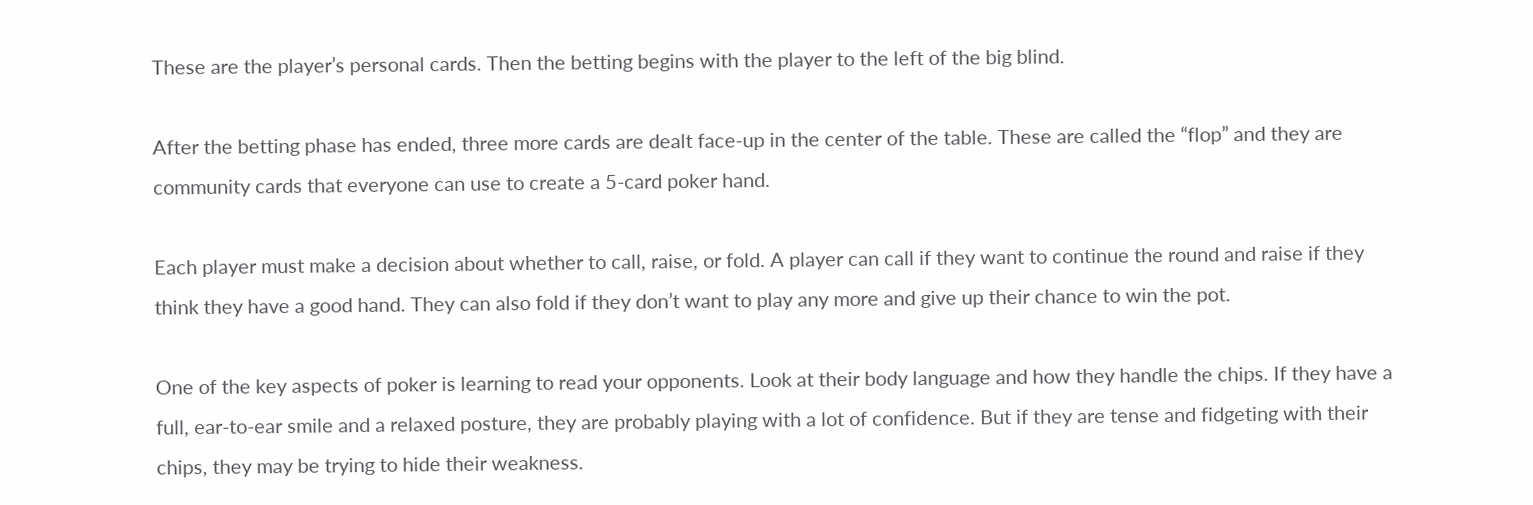These are the player’s personal cards. Then the betting begins with the player to the left of the big blind.

After the betting phase has ended, three more cards are dealt face-up in the center of the table. These are called the “flop” and they are community cards that everyone can use to create a 5-card poker hand.

Each player must make a decision about whether to call, raise, or fold. A player can call if they want to continue the round and raise if they think they have a good hand. They can also fold if they don’t want to play any more and give up their chance to win the pot.

One of the key aspects of poker is learning to read your opponents. Look at their body language and how they handle the chips. If they have a full, ear-to-ear smile and a relaxed posture, they are probably playing with a lot of confidence. But if they are tense and fidgeting with their chips, they may be trying to hide their weakness.